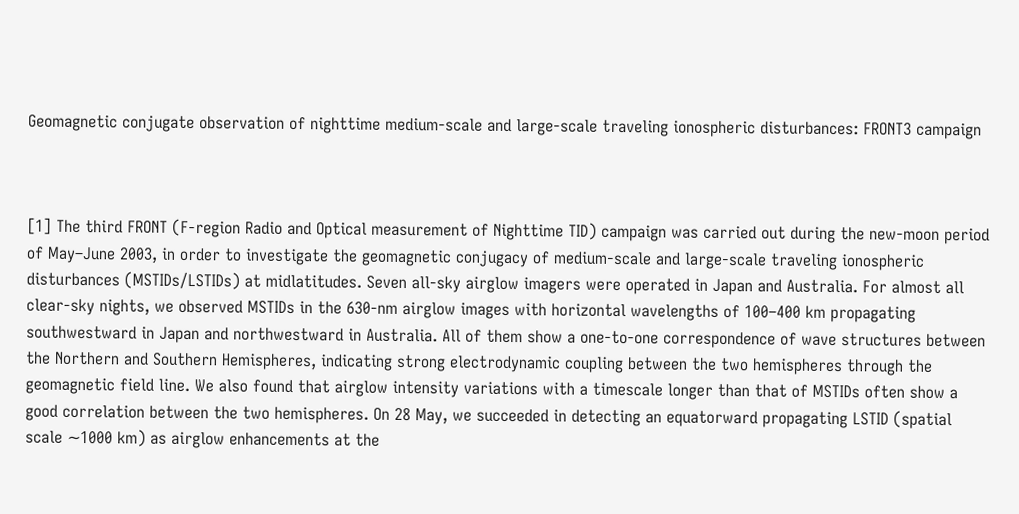Geomagnetic conjugate observation of nighttime medium-scale and large-scale traveling ionospheric disturbances: FRONT3 campaign



[1] The third FRONT (F-region Radio and Optical measurement of Nighttime TID) campaign was carried out during the new-moon period of May–June 2003, in order to investigate the geomagnetic conjugacy of medium-scale and large-scale traveling ionospheric disturbances (MSTIDs/LSTIDs) at midlatitudes. Seven all-sky airglow imagers were operated in Japan and Australia. For almost all clear-sky nights, we observed MSTIDs in the 630-nm airglow images with horizontal wavelengths of 100–400 km propagating southwestward in Japan and northwestward in Australia. All of them show a one-to-one correspondence of wave structures between the Northern and Southern Hemispheres, indicating strong electrodynamic coupling between the two hemispheres through the geomagnetic field line. We also found that airglow intensity variations with a timescale longer than that of MSTIDs often show a good correlation between the two hemispheres. On 28 May, we succeeded in detecting an equatorward propagating LSTID (spatial scale ∼1000 km) as airglow enhancements at the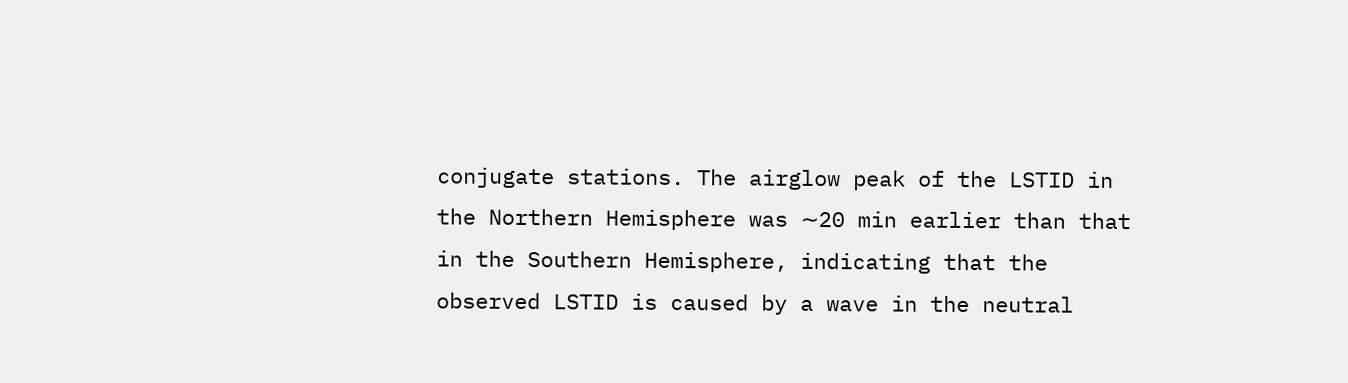conjugate stations. The airglow peak of the LSTID in the Northern Hemisphere was ∼20 min earlier than that in the Southern Hemisphere, indicating that the observed LSTID is caused by a wave in the neutral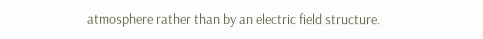atmosphere rather than by an electric field structure.